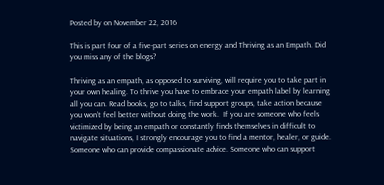Posted by on November 22, 2016

This is part four of a five-part series on energy and Thriving as an Empath. Did you miss any of the blogs?

Thriving as an empath, as opposed to surviving, will require you to take part in your own healing. To thrive you have to embrace your empath label by learning all you can. Read books, go to talks, find support groups, take action because you won’t feel better without doing the work.  If you are someone who feels victimized by being an empath or constantly finds themselves in difficult to navigate situations, I strongly encourage you to find a mentor, healer, or guide. Someone who can provide compassionate advice. Someone who can support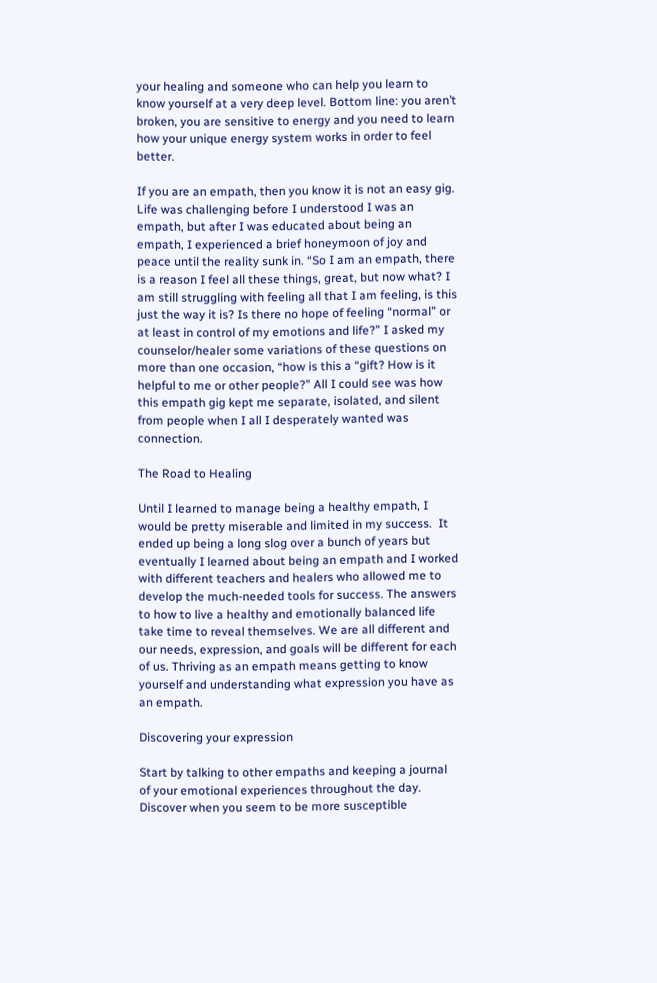your healing and someone who can help you learn to know yourself at a very deep level. Bottom line: you aren’t broken, you are sensitive to energy and you need to learn how your unique energy system works in order to feel better.

If you are an empath, then you know it is not an easy gig. Life was challenging before I understood I was an empath, but after I was educated about being an empath, I experienced a brief honeymoon of joy and peace until the reality sunk in. “So I am an empath, there is a reason I feel all these things, great, but now what? I am still struggling with feeling all that I am feeling, is this just the way it is? Is there no hope of feeling “normal” or at least in control of my emotions and life?” I asked my counselor/healer some variations of these questions on more than one occasion, “how is this a “gift? How is it helpful to me or other people?” All I could see was how this empath gig kept me separate, isolated, and silent from people when I all I desperately wanted was connection.

The Road to Healing

Until I learned to manage being a healthy empath, I would be pretty miserable and limited in my success.  It ended up being a long slog over a bunch of years but eventually I learned about being an empath and I worked with different teachers and healers who allowed me to develop the much-needed tools for success. The answers to how to live a healthy and emotionally balanced life take time to reveal themselves. We are all different and our needs, expression, and goals will be different for each of us. Thriving as an empath means getting to know yourself and understanding what expression you have as an empath.

Discovering your expression

Start by talking to other empaths and keeping a journal of your emotional experiences throughout the day. Discover when you seem to be more susceptible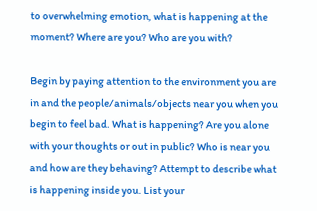to overwhelming emotion, what is happening at the moment? Where are you? Who are you with?

Begin by paying attention to the environment you are in and the people/animals/objects near you when you begin to feel bad. What is happening? Are you alone with your thoughts or out in public? Who is near you and how are they behaving? Attempt to describe what is happening inside you. List your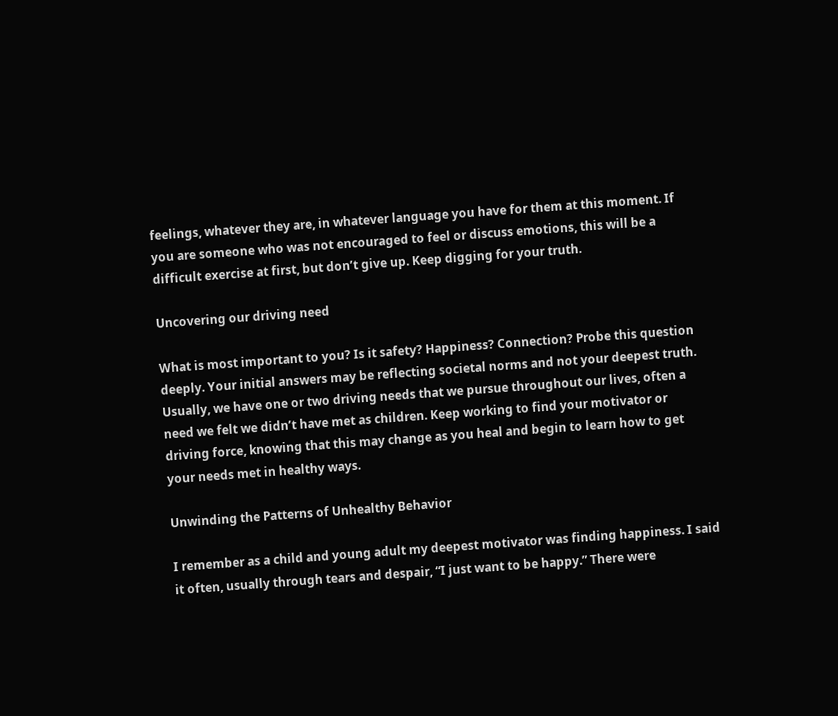feelings, whatever they are, in whatever language you have for them at this moment. If you are someone who was not encouraged to feel or discuss emotions, this will be a difficult exercise at first, but don’t give up. Keep digging for your truth.

Uncovering our driving need

What is most important to you? Is it safety? Happiness? Connection? Probe this question deeply. Your initial answers may be reflecting societal norms and not your deepest truth. Usually, we have one or two driving needs that we pursue throughout our lives, often a need we felt we didn’t have met as children. Keep working to find your motivator or driving force, knowing that this may change as you heal and begin to learn how to get your needs met in healthy ways.

Unwinding the Patterns of Unhealthy Behavior

I remember as a child and young adult my deepest motivator was finding happiness. I said it often, usually through tears and despair, “I just want to be happy.” There were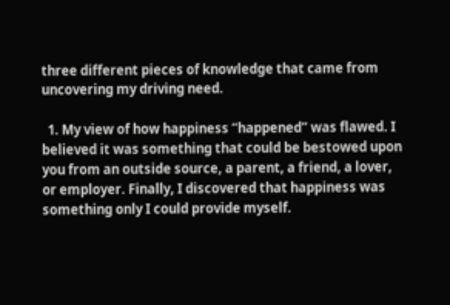three different pieces of knowledge that came from uncovering my driving need.

  1. My view of how happiness “happened” was flawed. I believed it was something that could be bestowed upon you from an outside source, a parent, a friend, a lover, or employer. Finally, I discovered that happiness was something only I could provide myself.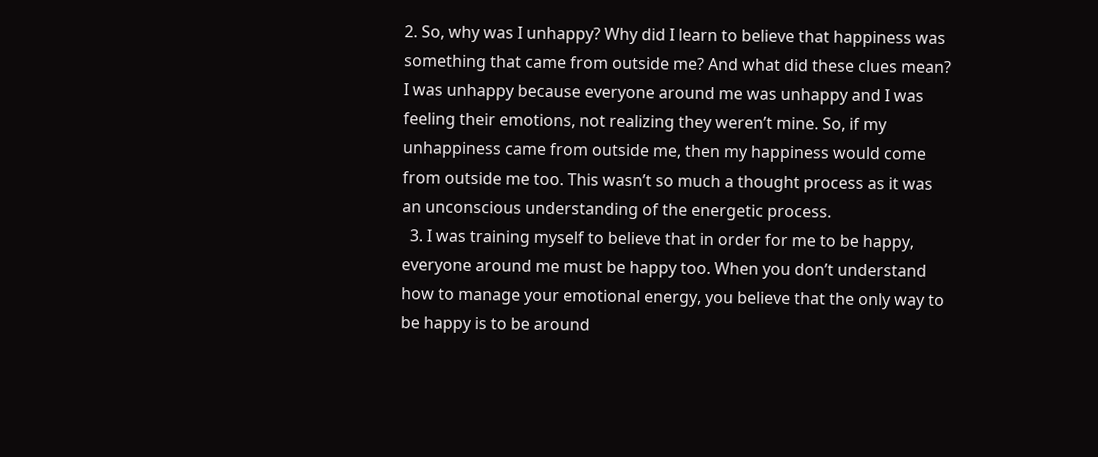2. So, why was I unhappy? Why did I learn to believe that happiness was something that came from outside me? And what did these clues mean? I was unhappy because everyone around me was unhappy and I was feeling their emotions, not realizing they weren’t mine. So, if my unhappiness came from outside me, then my happiness would come from outside me too. This wasn’t so much a thought process as it was an unconscious understanding of the energetic process.
  3. I was training myself to believe that in order for me to be happy, everyone around me must be happy too. When you don’t understand how to manage your emotional energy, you believe that the only way to be happy is to be around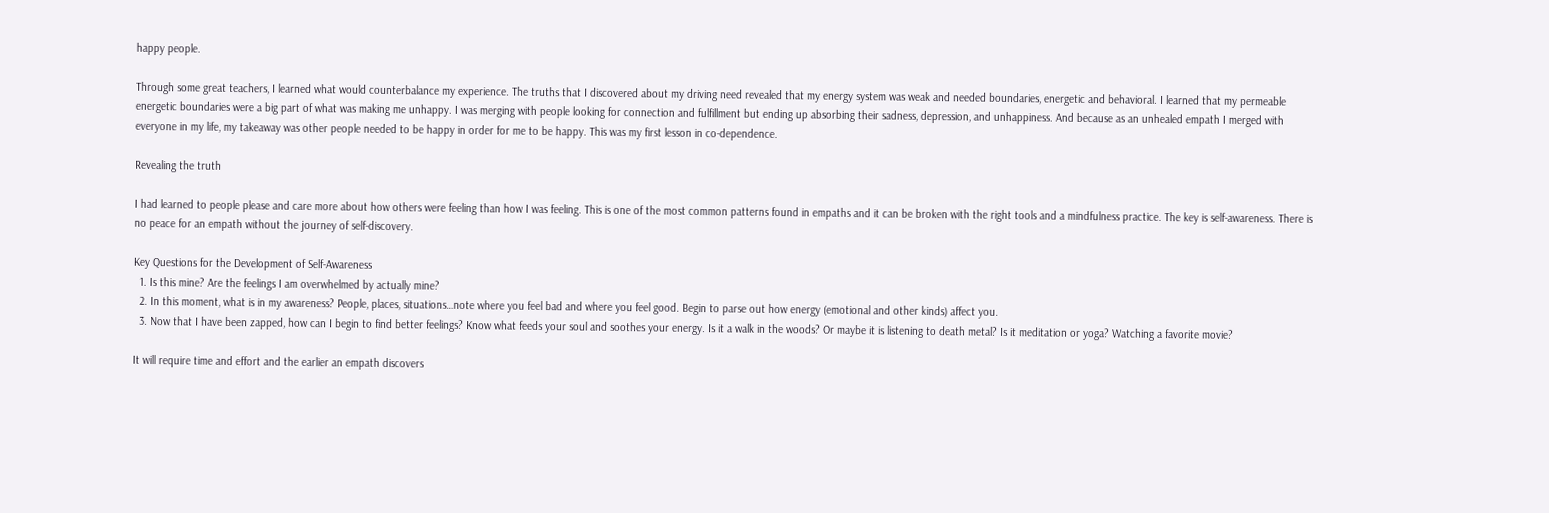happy people.

Through some great teachers, I learned what would counterbalance my experience. The truths that I discovered about my driving need revealed that my energy system was weak and needed boundaries, energetic and behavioral. I learned that my permeable energetic boundaries were a big part of what was making me unhappy. I was merging with people looking for connection and fulfillment but ending up absorbing their sadness, depression, and unhappiness. And because as an unhealed empath I merged with everyone in my life, my takeaway was other people needed to be happy in order for me to be happy. This was my first lesson in co-dependence.

Revealing the truth

I had learned to people please and care more about how others were feeling than how I was feeling. This is one of the most common patterns found in empaths and it can be broken with the right tools and a mindfulness practice. The key is self-awareness. There is no peace for an empath without the journey of self-discovery.

Key Questions for the Development of Self-Awareness
  1. Is this mine? Are the feelings I am overwhelmed by actually mine?
  2. In this moment, what is in my awareness? People, places, situations…note where you feel bad and where you feel good. Begin to parse out how energy (emotional and other kinds) affect you.
  3. Now that I have been zapped, how can I begin to find better feelings? Know what feeds your soul and soothes your energy. Is it a walk in the woods? Or maybe it is listening to death metal? Is it meditation or yoga? Watching a favorite movie?

It will require time and effort and the earlier an empath discovers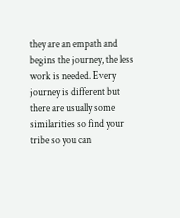they are an empath and begins the journey, the less work is needed. Every journey is different but there are usually some similarities so find your tribe so you can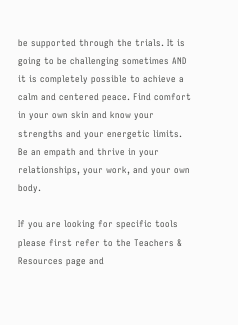be supported through the trials. It is going to be challenging sometimes AND it is completely possible to achieve a calm and centered peace. Find comfort in your own skin and know your strengths and your energetic limits. Be an empath and thrive in your relationships, your work, and your own body.

If you are looking for specific tools please first refer to the Teachers & Resources page and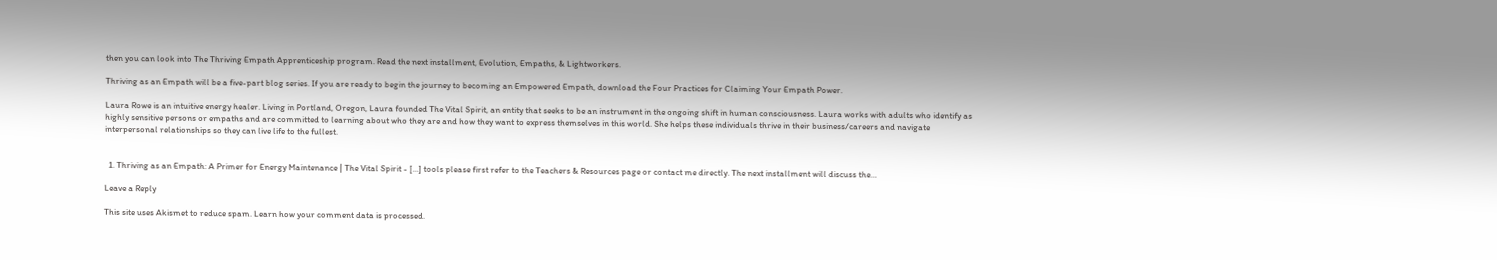then you can look into The Thriving Empath Apprenticeship program. Read the next installment, Evolution, Empaths, & Lightworkers.

Thriving as an Empath will be a five-part blog series. If you are ready to begin the journey to becoming an Empowered Empath, download the Four Practices for Claiming Your Empath Power.

Laura Rowe is an intuitive energy healer. Living in Portland, Oregon, Laura founded The Vital Spirit, an entity that seeks to be an instrument in the ongoing shift in human consciousness. Laura works with adults who identify as highly sensitive persons or empaths and are committed to learning about who they are and how they want to express themselves in this world. She helps these individuals thrive in their business/careers and navigate interpersonal relationships so they can live life to the fullest.


  1. Thriving as an Empath: A Primer for Energy Maintenance | The Vital Spirit - […] tools please first refer to the Teachers & Resources page or contact me directly. The next installment will discuss the…

Leave a Reply

This site uses Akismet to reduce spam. Learn how your comment data is processed.